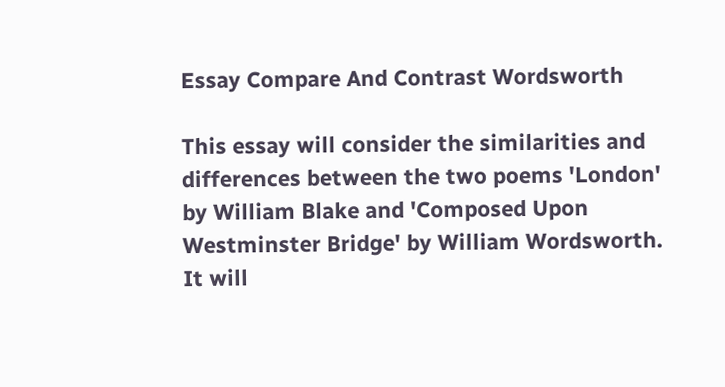Essay Compare And Contrast Wordsworth

This essay will consider the similarities and differences between the two poems 'London' by William Blake and 'Composed Upon Westminster Bridge' by William Wordsworth. It will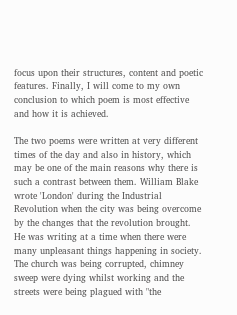focus upon their structures, content and poetic features. Finally, I will come to my own conclusion to which poem is most effective and how it is achieved.

The two poems were written at very different times of the day and also in history, which may be one of the main reasons why there is such a contrast between them. William Blake wrote 'London' during the Industrial Revolution when the city was being overcome by the changes that the revolution brought. He was writing at a time when there were many unpleasant things happening in society. The church was being corrupted, chimney sweep were dying whilst working and the streets were being plagued with "the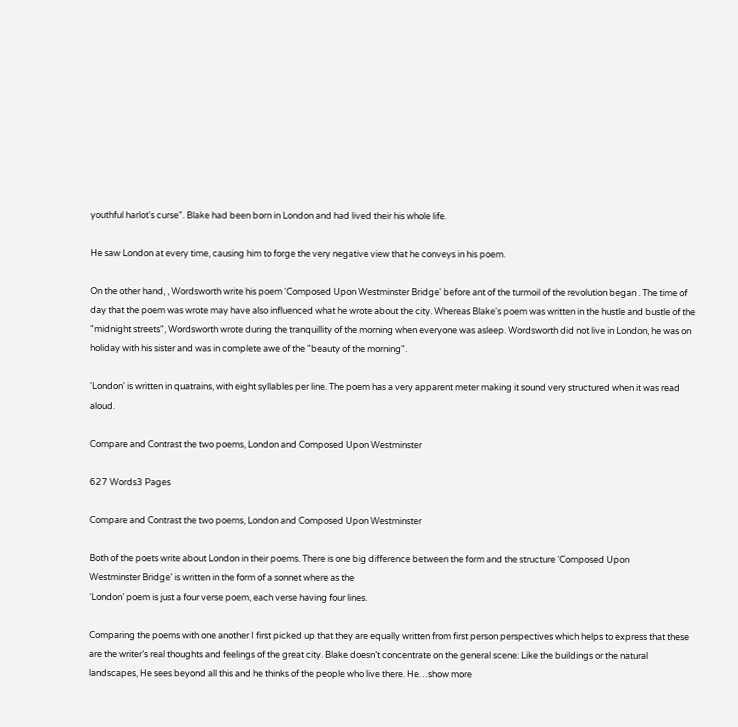youthful harlot's curse". Blake had been born in London and had lived their his whole life.

He saw London at every time, causing him to forge the very negative view that he conveys in his poem.

On the other hand, , Wordsworth write his poem 'Composed Upon Westminster Bridge' before ant of the turmoil of the revolution began . The time of day that the poem was wrote may have also influenced what he wrote about the city. Whereas Blake's poem was written in the hustle and bustle of the "midnight streets", Wordsworth wrote during the tranquillity of the morning when everyone was asleep. Wordsworth did not live in London, he was on holiday with his sister and was in complete awe of the "beauty of the morning".

'London' is written in quatrains, with eight syllables per line. The poem has a very apparent meter making it sound very structured when it was read aloud.

Compare and Contrast the two poems, London and Composed Upon Westminster

627 Words3 Pages

Compare and Contrast the two poems, London and Composed Upon Westminster

Both of the poets write about London in their poems. There is one big difference between the form and the structure ‘Composed Upon
Westminster Bridge’ is written in the form of a sonnet where as the
‘London’ poem is just a four verse poem, each verse having four lines.

Comparing the poems with one another I first picked up that they are equally written from first person perspectives which helps to express that these are the writer’s real thoughts and feelings of the great city. Blake doesn’t concentrate on the general scene: Like the buildings or the natural landscapes, He sees beyond all this and he thinks of the people who live there. He…show more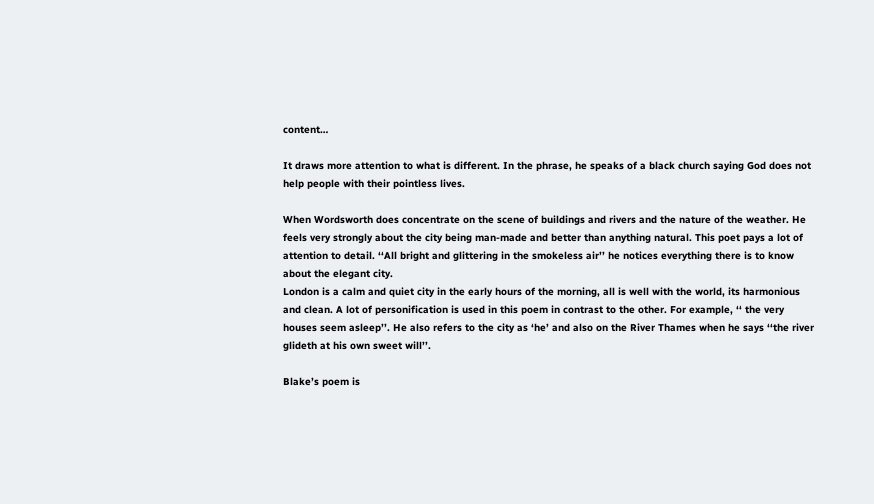content…

It draws more attention to what is different. In the phrase, he speaks of a black church saying God does not help people with their pointless lives.

When Wordsworth does concentrate on the scene of buildings and rivers and the nature of the weather. He feels very strongly about the city being man-made and better than anything natural. This poet pays a lot of attention to detail. ‘‘All bright and glittering in the smokeless air’’ he notices everything there is to know about the elegant city.
London is a calm and quiet city in the early hours of the morning, all is well with the world, its harmonious and clean. A lot of personification is used in this poem in contrast to the other. For example, ‘‘ the very houses seem asleep’’. He also refers to the city as ‘he’ and also on the River Thames when he says ‘‘the river glideth at his own sweet will’’.

Blake’s poem is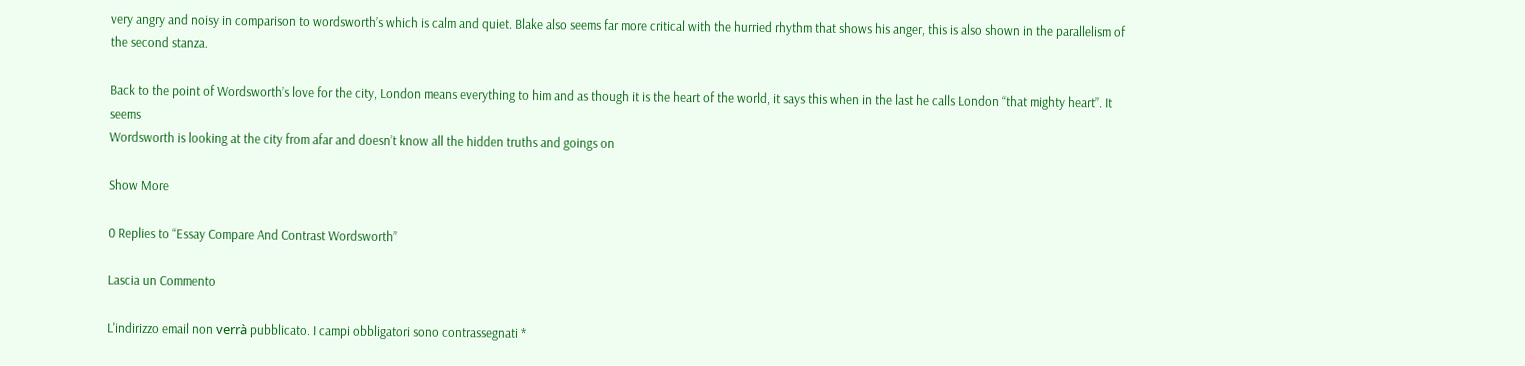very angry and noisy in comparison to wordsworth’s which is calm and quiet. Blake also seems far more critical with the hurried rhythm that shows his anger, this is also shown in the parallelism of the second stanza.

Back to the point of Wordsworth’s love for the city, London means everything to him and as though it is the heart of the world, it says this when in the last he calls London ‘‘that mighty heart’’. It seems
Wordsworth is looking at the city from afar and doesn’t know all the hidden truths and goings on

Show More

0 Replies to “Essay Compare And Contrast Wordsworth”

Lascia un Commento

L'indirizzo email non verrà pubblicato. I campi obbligatori sono contrassegnati *